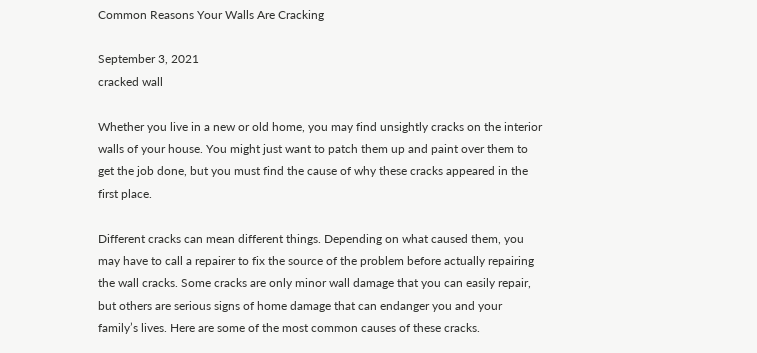Common Reasons Your Walls Are Cracking

September 3, 2021
cracked wall

Whether you live in a new or old home, you may find unsightly cracks on the interior walls of your house. You might just want to patch them up and paint over them to get the job done, but you must find the cause of why these cracks appeared in the first place.

Different cracks can mean different things. Depending on what caused them, you may have to call a repairer to fix the source of the problem before actually repairing the wall cracks. Some cracks are only minor wall damage that you can easily repair, but others are serious signs of home damage that can endanger you and your family’s lives. Here are some of the most common causes of these cracks.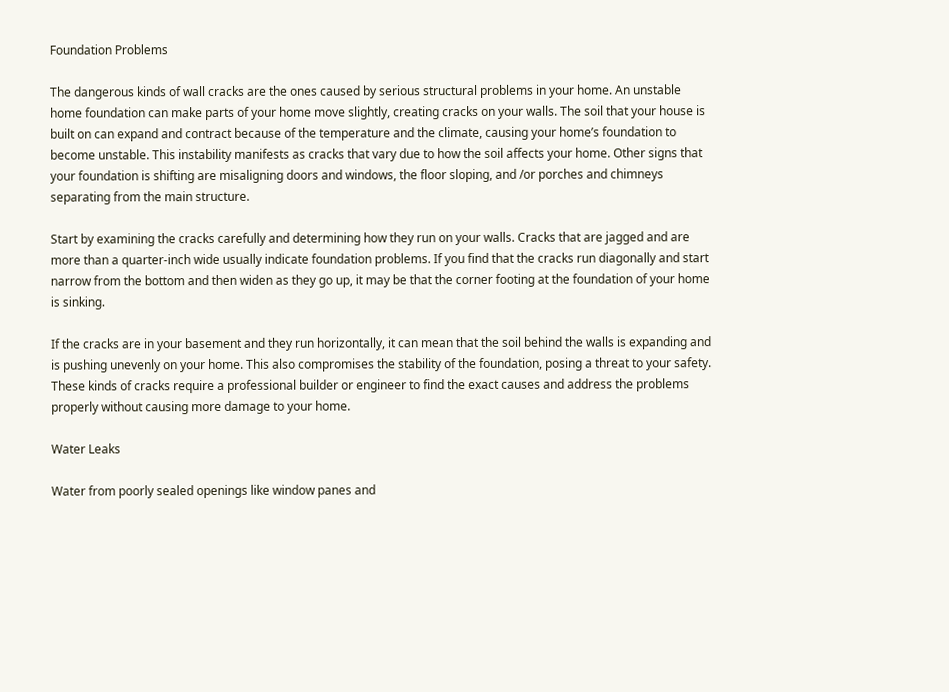Foundation Problems

The dangerous kinds of wall cracks are the ones caused by serious structural problems in your home. An unstable home foundation can make parts of your home move slightly, creating cracks on your walls. The soil that your house is built on can expand and contract because of the temperature and the climate, causing your home’s foundation to become unstable. This instability manifests as cracks that vary due to how the soil affects your home. Other signs that your foundation is shifting are misaligning doors and windows, the floor sloping, and /or porches and chimneys separating from the main structure.

Start by examining the cracks carefully and determining how they run on your walls. Cracks that are jagged and are more than a quarter-inch wide usually indicate foundation problems. If you find that the cracks run diagonally and start narrow from the bottom and then widen as they go up, it may be that the corner footing at the foundation of your home is sinking.

If the cracks are in your basement and they run horizontally, it can mean that the soil behind the walls is expanding and is pushing unevenly on your home. This also compromises the stability of the foundation, posing a threat to your safety. These kinds of cracks require a professional builder or engineer to find the exact causes and address the problems properly without causing more damage to your home.

Water Leaks

Water from poorly sealed openings like window panes and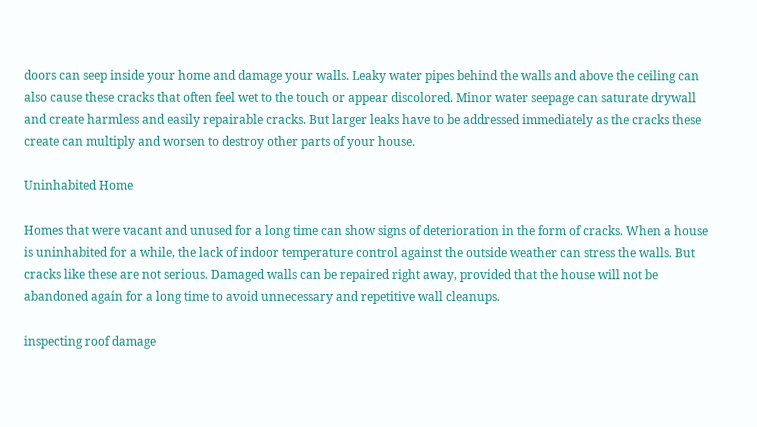doors can seep inside your home and damage your walls. Leaky water pipes behind the walls and above the ceiling can also cause these cracks that often feel wet to the touch or appear discolored. Minor water seepage can saturate drywall and create harmless and easily repairable cracks. But larger leaks have to be addressed immediately as the cracks these create can multiply and worsen to destroy other parts of your house.

Uninhabited Home

Homes that were vacant and unused for a long time can show signs of deterioration in the form of cracks. When a house is uninhabited for a while, the lack of indoor temperature control against the outside weather can stress the walls. But cracks like these are not serious. Damaged walls can be repaired right away, provided that the house will not be abandoned again for a long time to avoid unnecessary and repetitive wall cleanups.

inspecting roof damage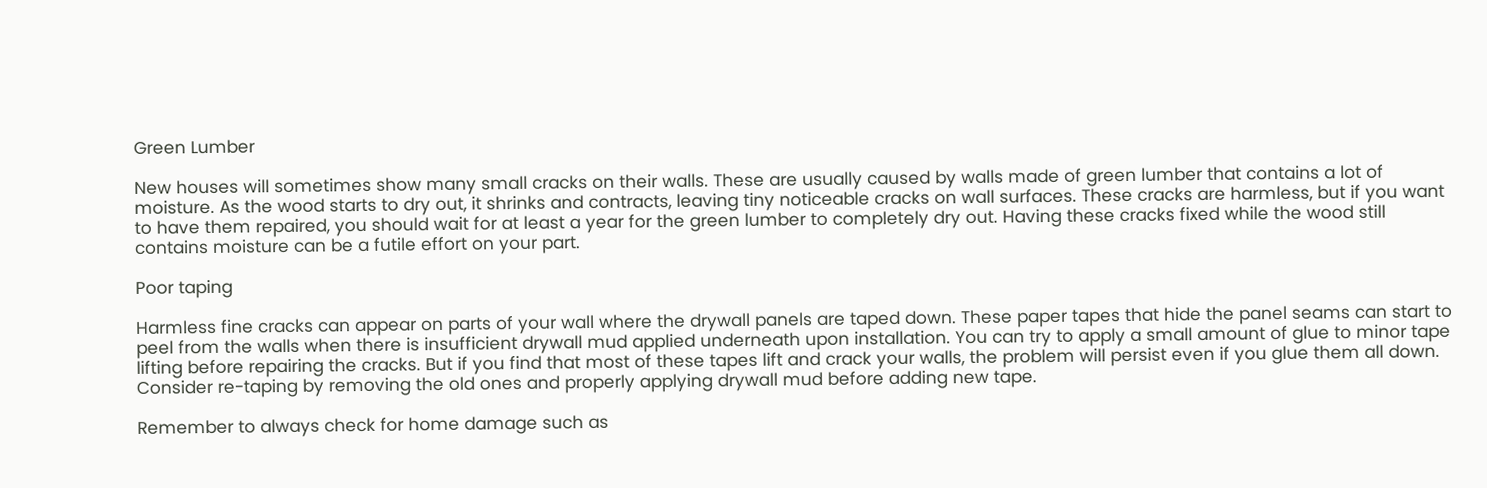Green Lumber

New houses will sometimes show many small cracks on their walls. These are usually caused by walls made of green lumber that contains a lot of moisture. As the wood starts to dry out, it shrinks and contracts, leaving tiny noticeable cracks on wall surfaces. These cracks are harmless, but if you want to have them repaired, you should wait for at least a year for the green lumber to completely dry out. Having these cracks fixed while the wood still contains moisture can be a futile effort on your part.

Poor taping

Harmless fine cracks can appear on parts of your wall where the drywall panels are taped down. These paper tapes that hide the panel seams can start to peel from the walls when there is insufficient drywall mud applied underneath upon installation. You can try to apply a small amount of glue to minor tape lifting before repairing the cracks. But if you find that most of these tapes lift and crack your walls, the problem will persist even if you glue them all down. Consider re-taping by removing the old ones and properly applying drywall mud before adding new tape.

Remember to always check for home damage such as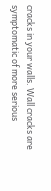cracks in your walls. Wall cracks are symptomatic of more serious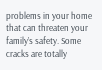problems in your home that can threaten your family’s safety. Some cracks are totally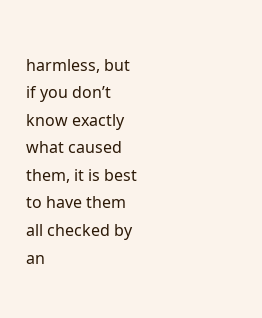harmless, but if you don’t know exactly what caused them, it is best to have them all checked by an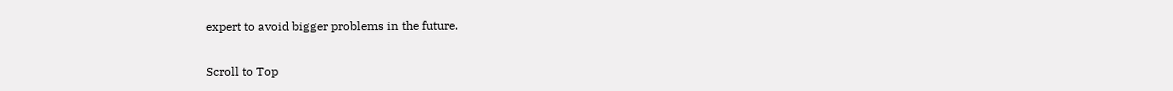expert to avoid bigger problems in the future.

Scroll to Top